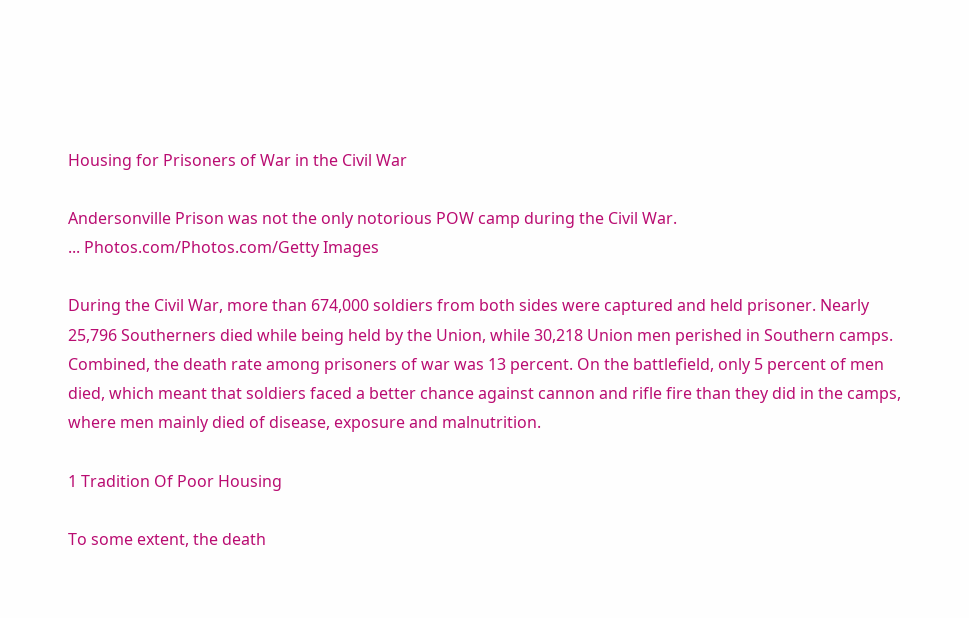Housing for Prisoners of War in the Civil War

Andersonville Prison was not the only notorious POW camp during the Civil War.
... Photos.com/Photos.com/Getty Images

During the Civil War, more than 674,000 soldiers from both sides were captured and held prisoner. Nearly 25,796 Southerners died while being held by the Union, while 30,218 Union men perished in Southern camps. Combined, the death rate among prisoners of war was 13 percent. On the battlefield, only 5 percent of men died, which meant that soldiers faced a better chance against cannon and rifle fire than they did in the camps, where men mainly died of disease, exposure and malnutrition.

1 Tradition Of Poor Housing

To some extent, the death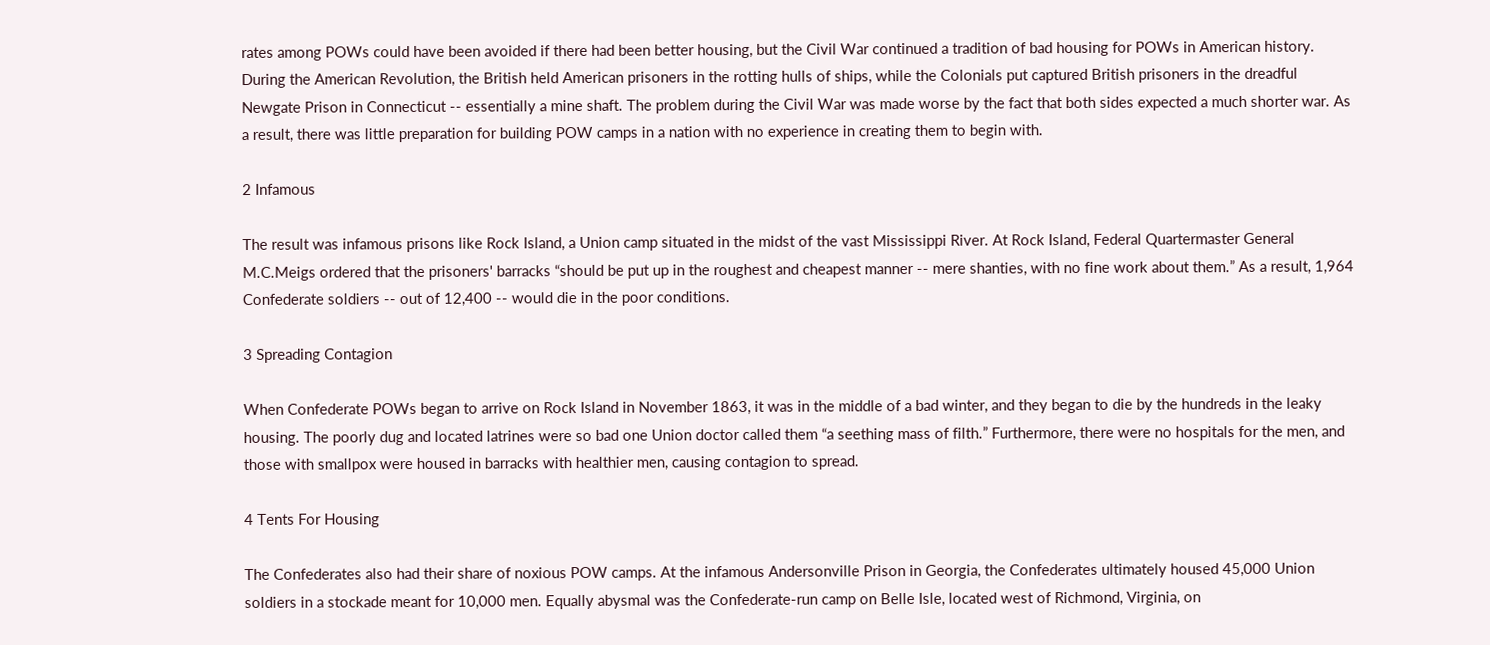rates among POWs could have been avoided if there had been better housing, but the Civil War continued a tradition of bad housing for POWs in American history. During the American Revolution, the British held American prisoners in the rotting hulls of ships, while the Colonials put captured British prisoners in the dreadful Newgate Prison in Connecticut -- essentially a mine shaft. The problem during the Civil War was made worse by the fact that both sides expected a much shorter war. As a result, there was little preparation for building POW camps in a nation with no experience in creating them to begin with.

2 Infamous

The result was infamous prisons like Rock Island, a Union camp situated in the midst of the vast Mississippi River. At Rock Island, Federal Quartermaster General M.C.Meigs ordered that the prisoners' barracks “should be put up in the roughest and cheapest manner -- mere shanties, with no fine work about them.” As a result, 1,964 Confederate soldiers -- out of 12,400 -- would die in the poor conditions.

3 Spreading Contagion

When Confederate POWs began to arrive on Rock Island in November 1863, it was in the middle of a bad winter, and they began to die by the hundreds in the leaky housing. The poorly dug and located latrines were so bad one Union doctor called them “a seething mass of filth.” Furthermore, there were no hospitals for the men, and those with smallpox were housed in barracks with healthier men, causing contagion to spread.

4 Tents For Housing

The Confederates also had their share of noxious POW camps. At the infamous Andersonville Prison in Georgia, the Confederates ultimately housed 45,000 Union soldiers in a stockade meant for 10,000 men. Equally abysmal was the Confederate-run camp on Belle Isle, located west of Richmond, Virginia, on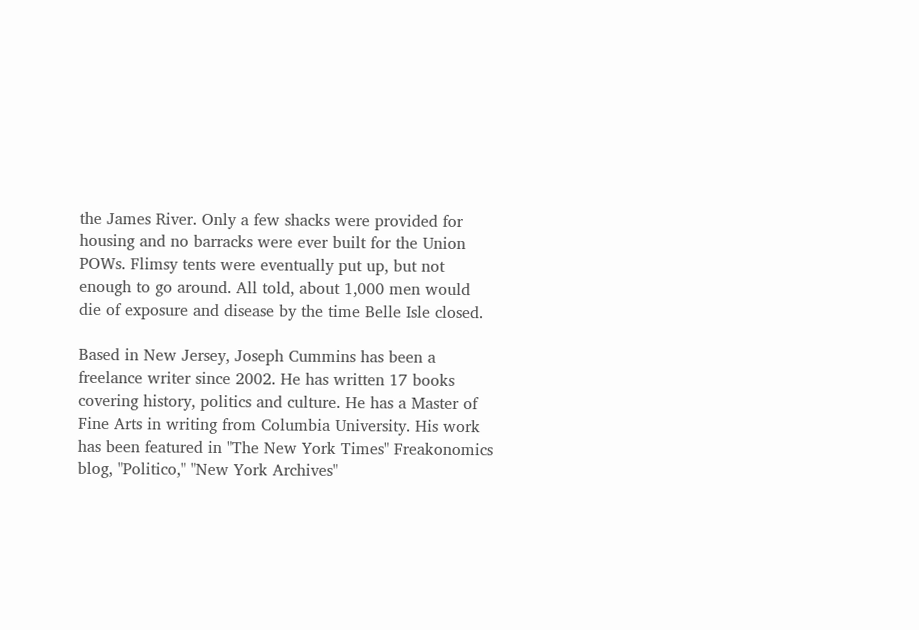the James River. Only a few shacks were provided for housing and no barracks were ever built for the Union POWs. Flimsy tents were eventually put up, but not enough to go around. All told, about 1,000 men would die of exposure and disease by the time Belle Isle closed.

Based in New Jersey, Joseph Cummins has been a freelance writer since 2002. He has written 17 books covering history, politics and culture. He has a Master of Fine Arts in writing from Columbia University. His work has been featured in "The New York Times" Freakonomics blog, "Politico," "New York Archives"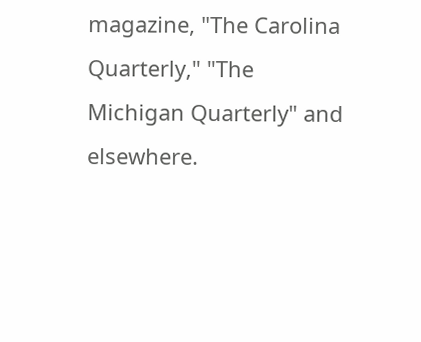magazine, "The Carolina Quarterly," "The Michigan Quarterly" and elsewhere.